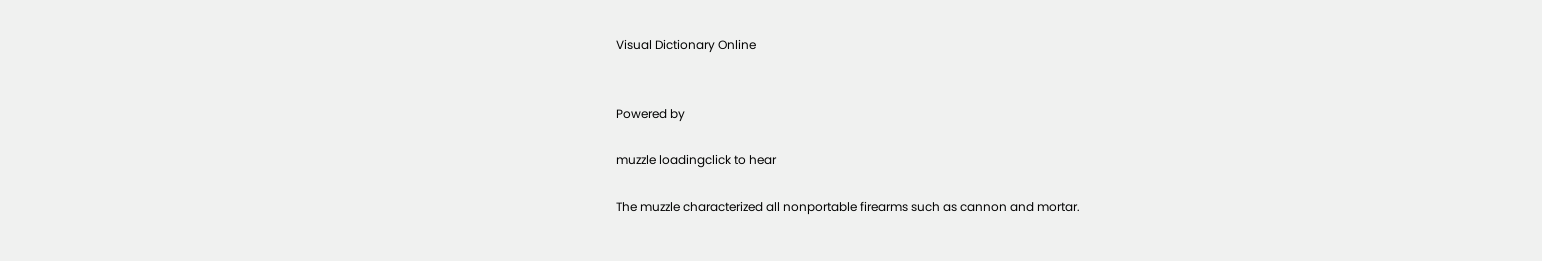Visual Dictionary Online


Powered by

muzzle loadingclick to hear

The muzzle characterized all nonportable firearms such as cannon and mortar.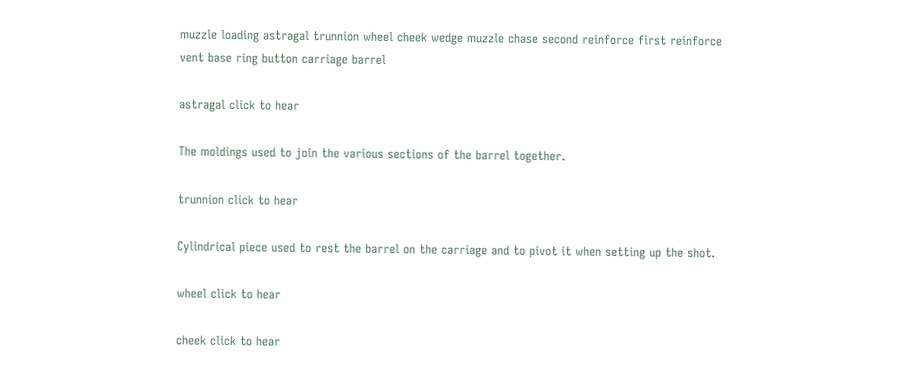muzzle loading astragal trunnion wheel cheek wedge muzzle chase second reinforce first reinforce vent base ring button carriage barrel

astragal click to hear

The moldings used to join the various sections of the barrel together.

trunnion click to hear

Cylindrical piece used to rest the barrel on the carriage and to pivot it when setting up the shot.

wheel click to hear

cheek click to hear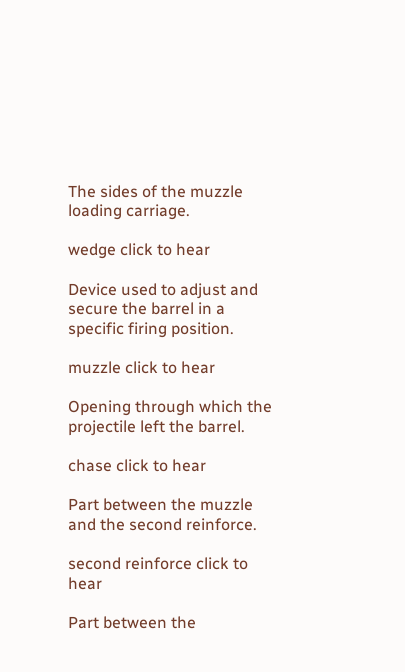The sides of the muzzle loading carriage.

wedge click to hear

Device used to adjust and secure the barrel in a specific firing position.

muzzle click to hear

Opening through which the projectile left the barrel.

chase click to hear

Part between the muzzle and the second reinforce.

second reinforce click to hear

Part between the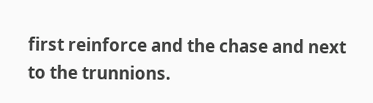first reinforce and the chase and next to the trunnions.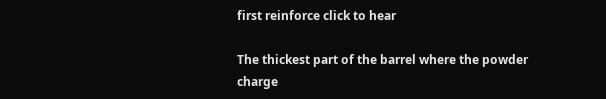first reinforce click to hear

The thickest part of the barrel where the powder charge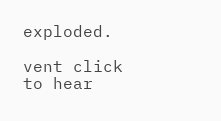exploded.

vent click to hear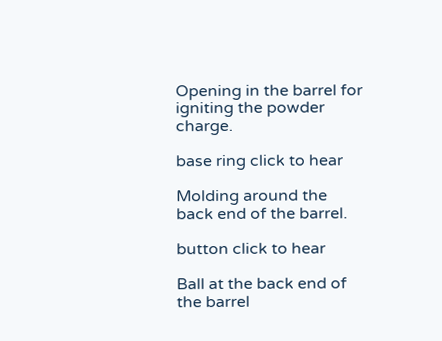Opening in the barrel for igniting the powder charge.

base ring click to hear

Molding around the back end of the barrel.

button click to hear

Ball at the back end of the barrel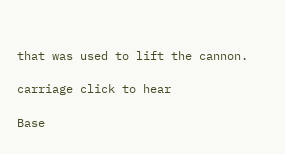that was used to lift the cannon.

carriage click to hear

Base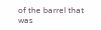of the barrel that was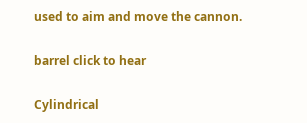used to aim and move the cannon.

barrel click to hear

Cylindrical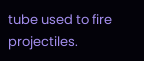tube used to fire projectiles.